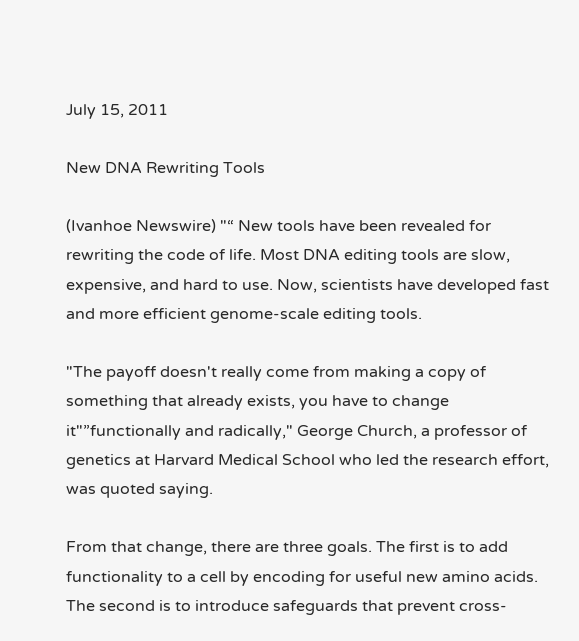July 15, 2011

New DNA Rewriting Tools

(Ivanhoe Newswire) "“ New tools have been revealed for rewriting the code of life. Most DNA editing tools are slow, expensive, and hard to use. Now, scientists have developed fast and more efficient genome-scale editing tools.

"The payoff doesn't really come from making a copy of something that already exists, you have to change it"”functionally and radically," George Church, a professor of genetics at Harvard Medical School who led the research effort, was quoted saying.

From that change, there are three goals. The first is to add functionality to a cell by encoding for useful new amino acids. The second is to introduce safeguards that prevent cross-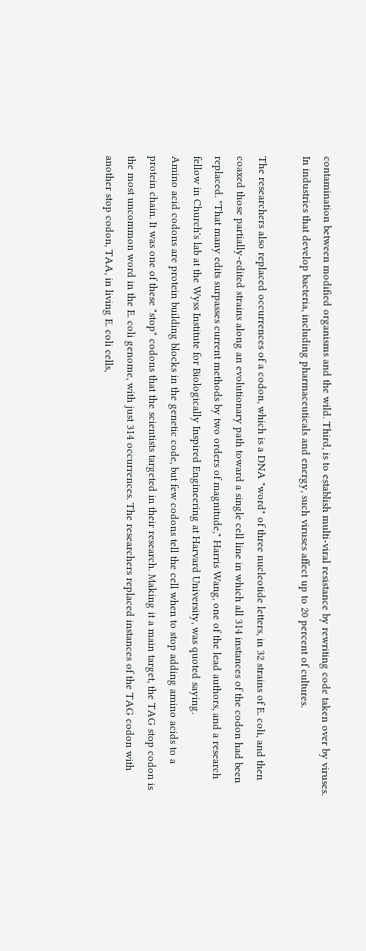contamination between modified organisms and the wild. Third, is to establish multi-viral resistance by rewriting code taken over by viruses. In industries that develop bacteria, including pharmaceuticals and energy, such viruses affect up to 20 percent of cultures.

The researchers also replaced occurrences of a codon, which is a DNA "word" of three nucleotide letters, in 32 strains of E. coli, and then coaxed those partially-edited strains along an evolutionary path toward a single cell line in which all 314 instances of the codon had been replaced. "That many edits surpasses current methods by two orders of magnitude," Harris Wang, one of the lead authors, and a research fellow in Church's lab at the Wyss Institute for Biologically Inspired Engineering at Harvard University, was quoted saying.
Amino acid codons are protein building blocks in the genetic code, but few codons tell the cell when to stop adding amino acids to a protein chain. It was one of these "stop" codons that the scientists targeted in their research. Making it a main target, the TAG stop codon is the most uncommon word in the E. coli genome, with just 314 occurrences. The researchers replaced instances of the TAG codon with another stop codon, TAA, in living E. coli cells,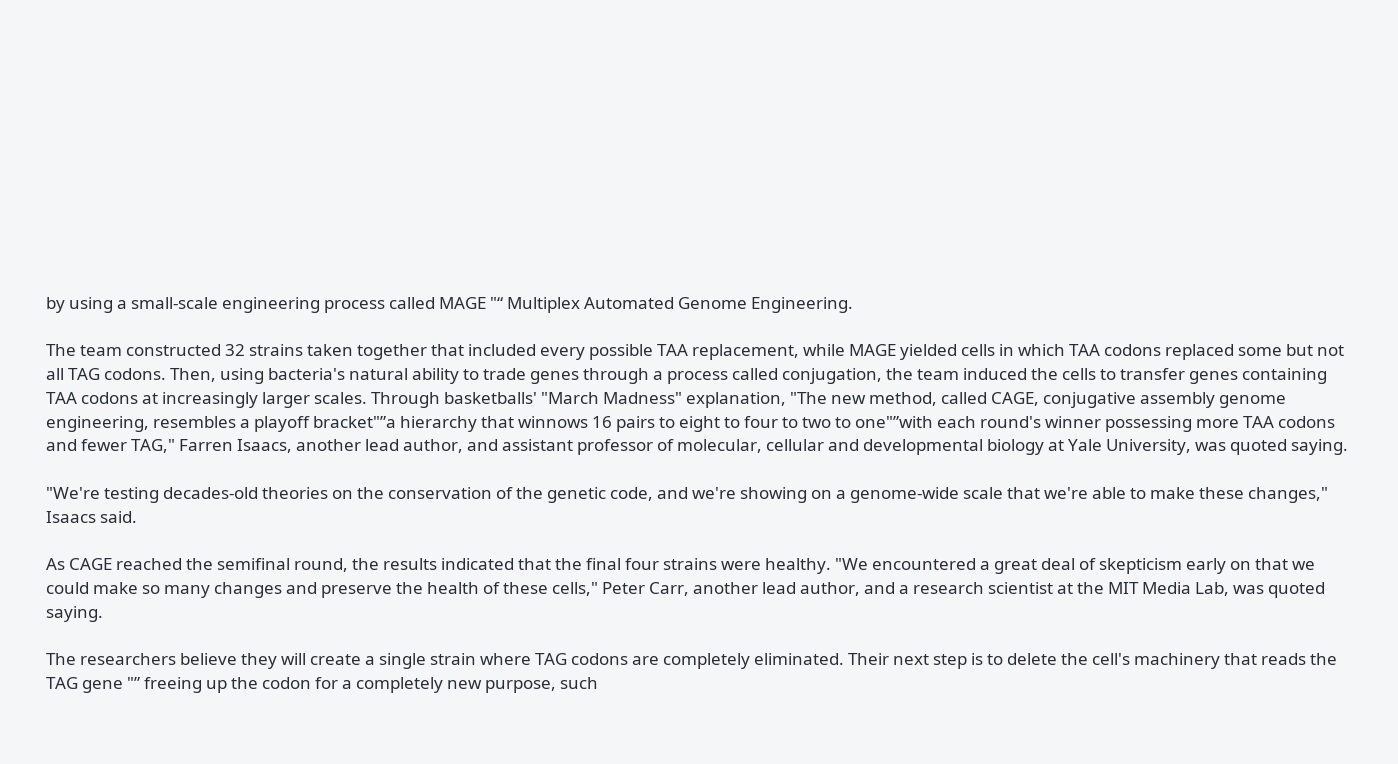by using a small-scale engineering process called MAGE "“ Multiplex Automated Genome Engineering.

The team constructed 32 strains taken together that included every possible TAA replacement, while MAGE yielded cells in which TAA codons replaced some but not all TAG codons. Then, using bacteria's natural ability to trade genes through a process called conjugation, the team induced the cells to transfer genes containing TAA codons at increasingly larger scales. Through basketballs' "March Madness" explanation, "The new method, called CAGE, conjugative assembly genome engineering, resembles a playoff bracket"”a hierarchy that winnows 16 pairs to eight to four to two to one"”with each round's winner possessing more TAA codons and fewer TAG," Farren Isaacs, another lead author, and assistant professor of molecular, cellular and developmental biology at Yale University, was quoted saying.

"We're testing decades-old theories on the conservation of the genetic code, and we're showing on a genome-wide scale that we're able to make these changes," Isaacs said.

As CAGE reached the semifinal round, the results indicated that the final four strains were healthy. "We encountered a great deal of skepticism early on that we could make so many changes and preserve the health of these cells," Peter Carr, another lead author, and a research scientist at the MIT Media Lab, was quoted saying.

The researchers believe they will create a single strain where TAG codons are completely eliminated. Their next step is to delete the cell's machinery that reads the TAG gene "” freeing up the codon for a completely new purpose, such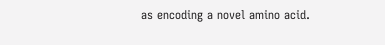as encoding a novel amino acid.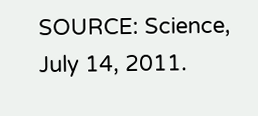SOURCE: Science, July 14, 2011.